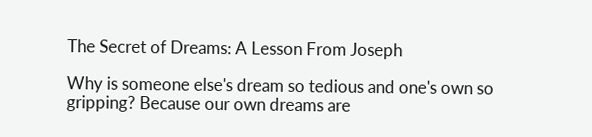The Secret of Dreams: A Lesson From Joseph

Why is someone else's dream so tedious and one's own so gripping? Because our own dreams are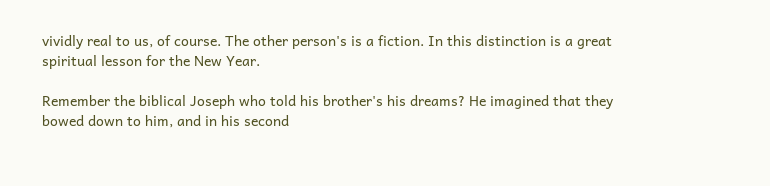vividly real to us, of course. The other person's is a fiction. In this distinction is a great spiritual lesson for the New Year.

Remember the biblical Joseph who told his brother's his dreams? He imagined that they bowed down to him, and in his second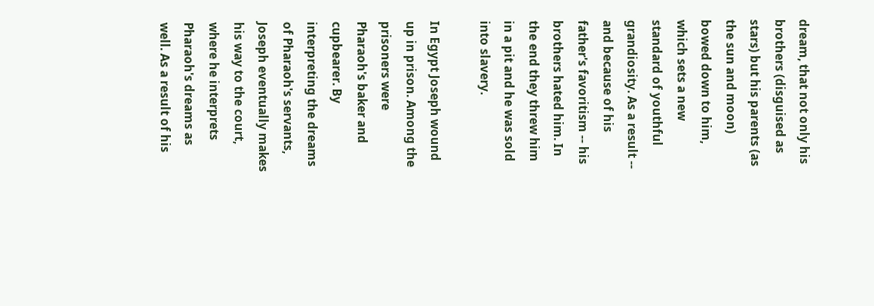dream, that not only his brothers (disguised as stars) but his parents (as the sun and moon) bowed down to him, which sets a new standard of youthful grandiosity. As a result -- and because of his father's favoritism -- his brothers hated him. In the end they threw him in a pit and he was sold into slavery.

In Egypt Joseph wound up in prison. Among the prisoners were Pharaoh's baker and cupbearer. By interpreting the dreams of Pharaoh's servants, Joseph eventually makes his way to the court, where he interprets Pharaoh's dreams as well. As a result of his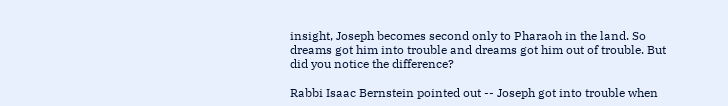insight, Joseph becomes second only to Pharaoh in the land. So dreams got him into trouble and dreams got him out of trouble. But did you notice the difference?

Rabbi Isaac Bernstein pointed out -- Joseph got into trouble when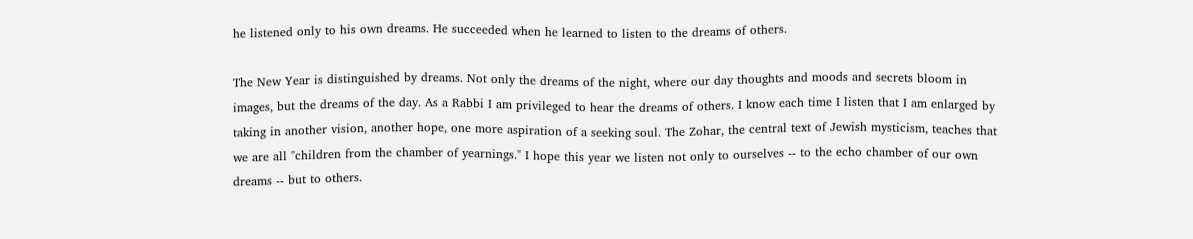he listened only to his own dreams. He succeeded when he learned to listen to the dreams of others.

The New Year is distinguished by dreams. Not only the dreams of the night, where our day thoughts and moods and secrets bloom in images, but the dreams of the day. As a Rabbi I am privileged to hear the dreams of others. I know each time I listen that I am enlarged by taking in another vision, another hope, one more aspiration of a seeking soul. The Zohar, the central text of Jewish mysticism, teaches that we are all "children from the chamber of yearnings." I hope this year we listen not only to ourselves -- to the echo chamber of our own dreams -- but to others.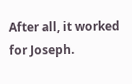After all, it worked for Joseph.